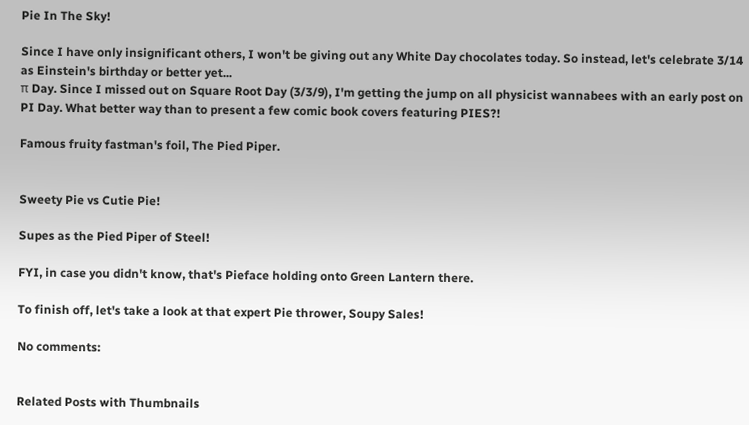Pie In The Sky!

Since I have only insignificant others, I won't be giving out any White Day chocolates today. So instead, let's celebrate 3/14 as Einstein's birthday or better yet...
π Day. Since I missed out on Square Root Day (3/3/9), I'm getting the jump on all physicist wannabees with an early post on PI Day. What better way than to present a few comic book covers featuring PIES?!

Famous fruity fastman's foil, The Pied Piper.


Sweety Pie vs Cutie Pie!

Supes as the Pied Piper of Steel!

FYI, in case you didn't know, that's Pieface holding onto Green Lantern there.

To finish off, let's take a look at that expert Pie thrower, Soupy Sales!

No comments:


Related Posts with Thumbnails